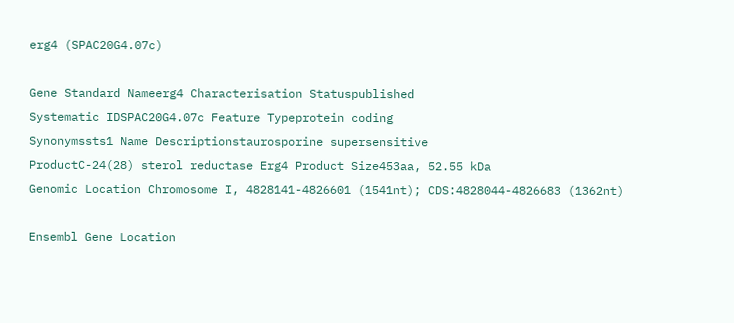erg4 (SPAC20G4.07c)

Gene Standard Nameerg4 Characterisation Statuspublished
Systematic IDSPAC20G4.07c Feature Typeprotein coding
Synonymssts1 Name Descriptionstaurosporine supersensitive
ProductC-24(28) sterol reductase Erg4 Product Size453aa, 52.55 kDa
Genomic Location Chromosome I, 4828141-4826601 (1541nt); CDS:4828044-4826683 (1362nt)

Ensembl Gene Location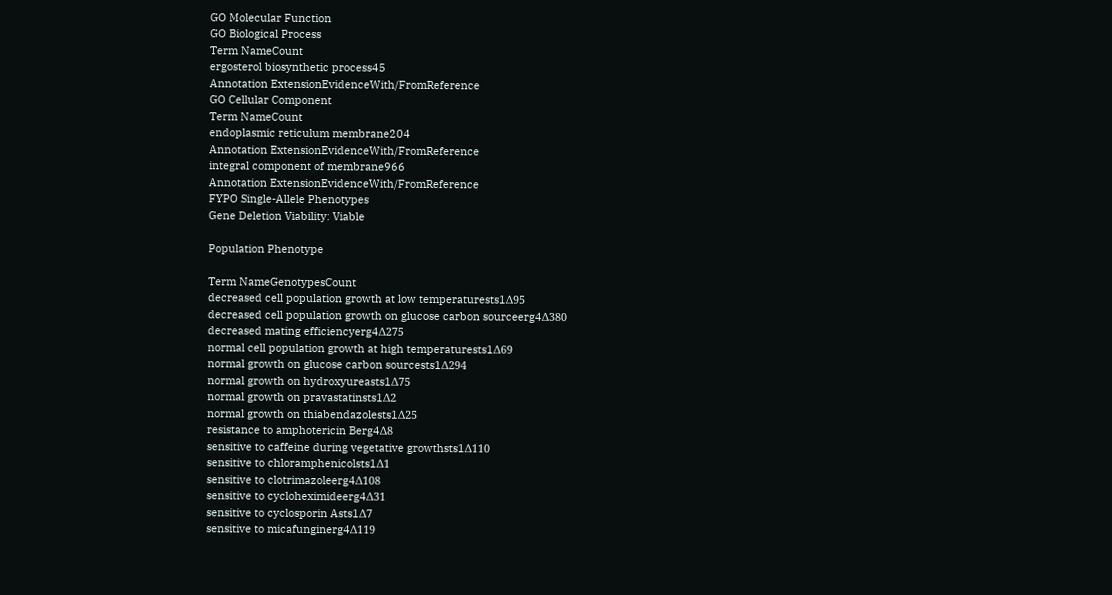GO Molecular Function
GO Biological Process
Term NameCount
ergosterol biosynthetic process45
Annotation ExtensionEvidenceWith/FromReference
GO Cellular Component
Term NameCount
endoplasmic reticulum membrane204
Annotation ExtensionEvidenceWith/FromReference
integral component of membrane966
Annotation ExtensionEvidenceWith/FromReference
FYPO Single-Allele Phenotypes
Gene Deletion Viability: Viable

Population Phenotype

Term NameGenotypesCount
decreased cell population growth at low temperaturests1Δ95
decreased cell population growth on glucose carbon sourceerg4Δ380
decreased mating efficiencyerg4Δ275
normal cell population growth at high temperaturests1Δ69
normal growth on glucose carbon sourcests1Δ294
normal growth on hydroxyureasts1Δ75
normal growth on pravastatinsts1Δ2
normal growth on thiabendazolests1Δ25
resistance to amphotericin Berg4Δ8
sensitive to caffeine during vegetative growthsts1Δ110
sensitive to chloramphenicolsts1Δ1
sensitive to clotrimazoleerg4Δ108
sensitive to cycloheximideerg4Δ31
sensitive to cyclosporin Asts1Δ7
sensitive to micafunginerg4Δ119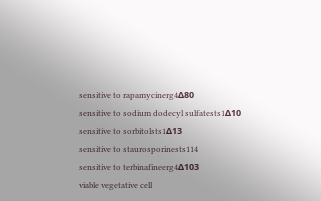sensitive to rapamycinerg4Δ80
sensitive to sodium dodecyl sulfatests1Δ10
sensitive to sorbitolsts1Δ13
sensitive to staurosporinests114
sensitive to terbinafineerg4Δ103
viable vegetative cell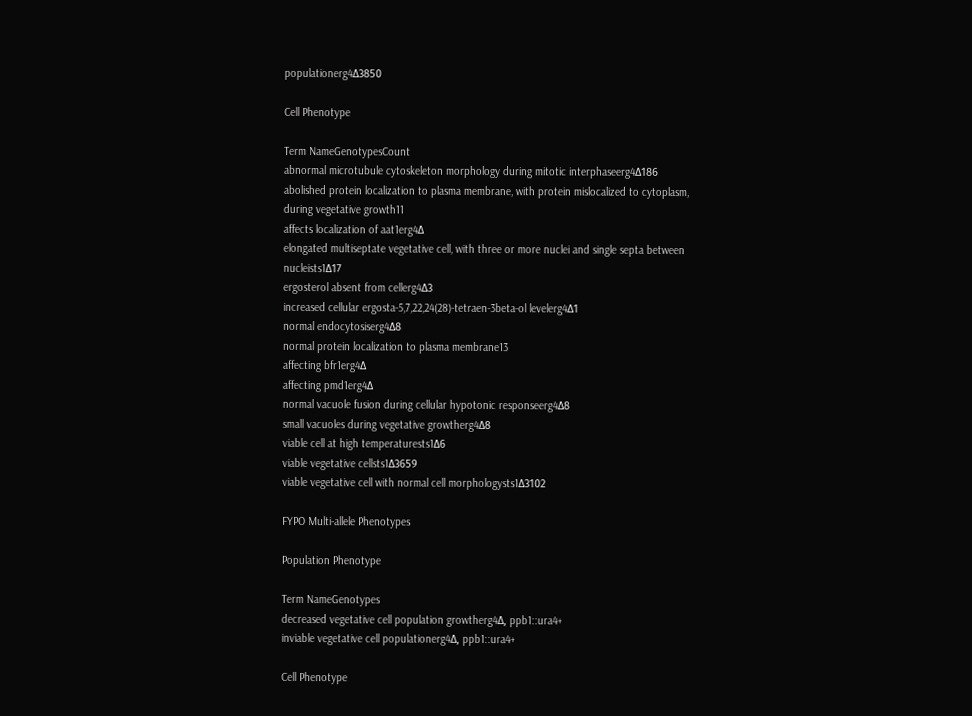populationerg4Δ3850

Cell Phenotype

Term NameGenotypesCount
abnormal microtubule cytoskeleton morphology during mitotic interphaseerg4Δ186
abolished protein localization to plasma membrane, with protein mislocalized to cytoplasm, during vegetative growth11
affects localization of aat1erg4Δ
elongated multiseptate vegetative cell, with three or more nuclei and single septa between nucleists1Δ17
ergosterol absent from cellerg4Δ3
increased cellular ergosta-5,7,22,24(28)-tetraen-3beta-ol levelerg4Δ1
normal endocytosiserg4Δ8
normal protein localization to plasma membrane13
affecting bfr1erg4Δ
affecting pmd1erg4Δ
normal vacuole fusion during cellular hypotonic responseerg4Δ8
small vacuoles during vegetative growtherg4Δ8
viable cell at high temperaturests1Δ6
viable vegetative cellsts1Δ3659
viable vegetative cell with normal cell morphologysts1Δ3102

FYPO Multi-allele Phenotypes

Population Phenotype

Term NameGenotypes
decreased vegetative cell population growtherg4Δ, ppb1::ura4+
inviable vegetative cell populationerg4Δ, ppb1::ura4+

Cell Phenotype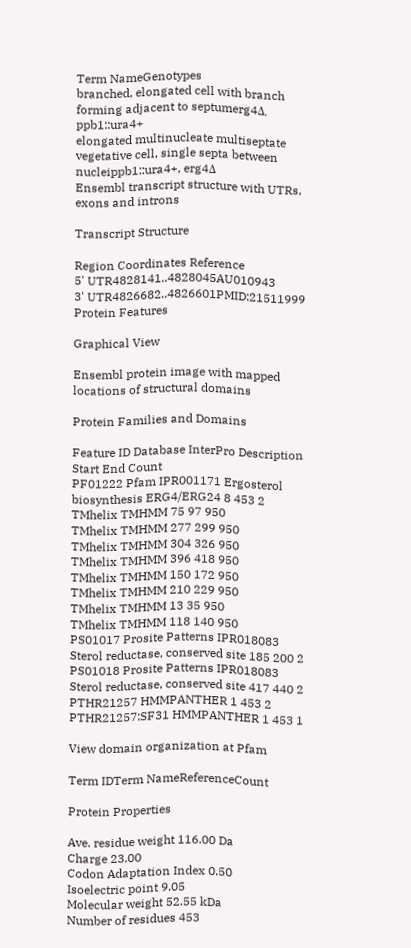Term NameGenotypes
branched, elongated cell with branch forming adjacent to septumerg4Δ, ppb1::ura4+
elongated multinucleate multiseptate vegetative cell, single septa between nucleippb1::ura4+, erg4Δ
Ensembl transcript structure with UTRs, exons and introns

Transcript Structure

Region Coordinates Reference
5' UTR4828141..4828045AU010943
3' UTR4826682..4826601PMID:21511999
Protein Features

Graphical View

Ensembl protein image with mapped locations of structural domains

Protein Families and Domains

Feature ID Database InterPro Description Start End Count
PF01222 Pfam IPR001171 Ergosterol biosynthesis ERG4/ERG24 8 453 2
TMhelix TMHMM 75 97 950
TMhelix TMHMM 277 299 950
TMhelix TMHMM 304 326 950
TMhelix TMHMM 396 418 950
TMhelix TMHMM 150 172 950
TMhelix TMHMM 210 229 950
TMhelix TMHMM 13 35 950
TMhelix TMHMM 118 140 950
PS01017 Prosite Patterns IPR018083 Sterol reductase, conserved site 185 200 2
PS01018 Prosite Patterns IPR018083 Sterol reductase, conserved site 417 440 2
PTHR21257 HMMPANTHER 1 453 2
PTHR21257:SF31 HMMPANTHER 1 453 1

View domain organization at Pfam

Term IDTerm NameReferenceCount

Protein Properties

Ave. residue weight 116.00 Da
Charge 23.00
Codon Adaptation Index 0.50
Isoelectric point 9.05
Molecular weight 52.55 kDa
Number of residues 453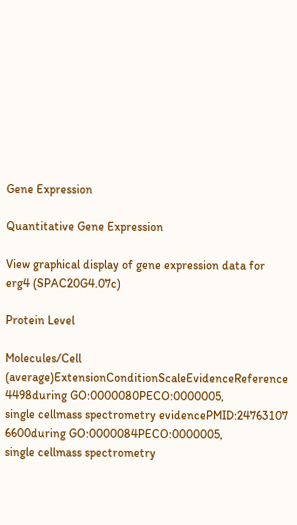Gene Expression

Quantitative Gene Expression

View graphical display of gene expression data for erg4 (SPAC20G4.07c)

Protein Level

Molecules/Cell (average)ExtensionConditionScaleEvidenceReference
4498during GO:0000080PECO:0000005,
single cellmass spectrometry evidencePMID:24763107
6600during GO:0000084PECO:0000005,
single cellmass spectrometry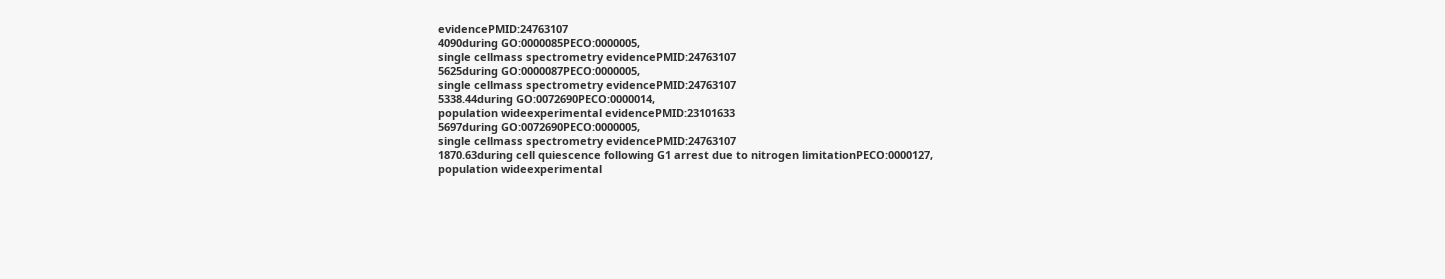evidencePMID:24763107
4090during GO:0000085PECO:0000005,
single cellmass spectrometry evidencePMID:24763107
5625during GO:0000087PECO:0000005,
single cellmass spectrometry evidencePMID:24763107
5338.44during GO:0072690PECO:0000014,
population wideexperimental evidencePMID:23101633
5697during GO:0072690PECO:0000005,
single cellmass spectrometry evidencePMID:24763107
1870.63during cell quiescence following G1 arrest due to nitrogen limitationPECO:0000127,
population wideexperimental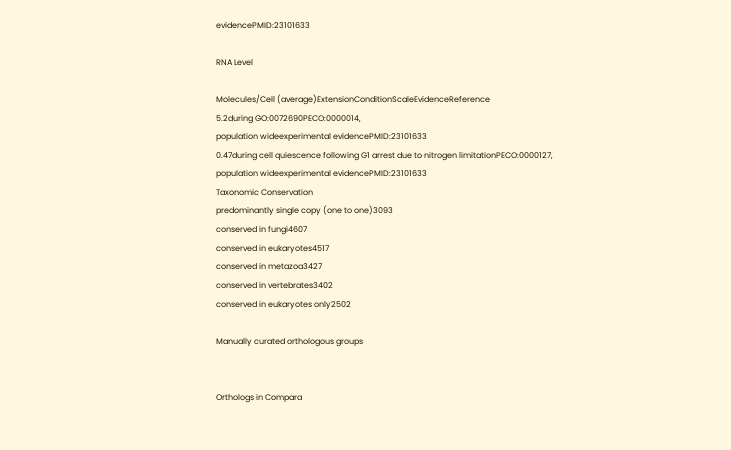evidencePMID:23101633

RNA Level

Molecules/Cell (average)ExtensionConditionScaleEvidenceReference
5.2during GO:0072690PECO:0000014,
population wideexperimental evidencePMID:23101633
0.47during cell quiescence following G1 arrest due to nitrogen limitationPECO:0000127,
population wideexperimental evidencePMID:23101633
Taxonomic Conservation
predominantly single copy (one to one)3093
conserved in fungi4607
conserved in eukaryotes4517
conserved in metazoa3427
conserved in vertebrates3402
conserved in eukaryotes only2502

Manually curated orthologous groups


Orthologs in Compara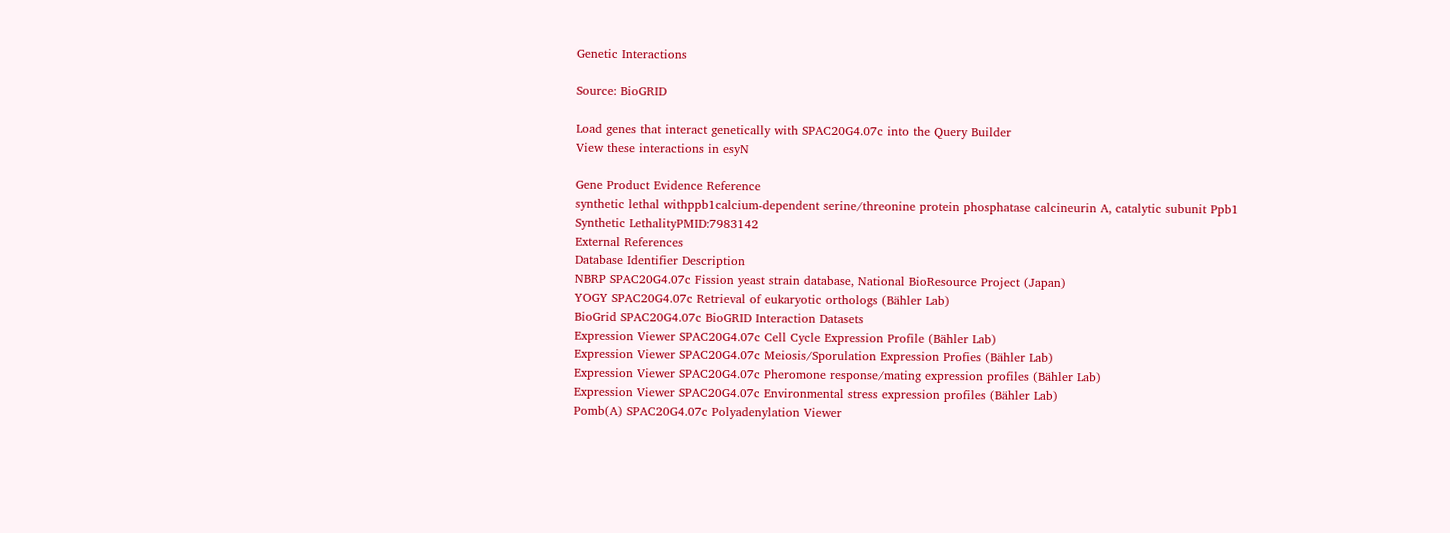Genetic Interactions

Source: BioGRID

Load genes that interact genetically with SPAC20G4.07c into the Query Builder
View these interactions in esyN

Gene Product Evidence Reference
synthetic lethal withppb1calcium-dependent serine/threonine protein phosphatase calcineurin A, catalytic subunit Ppb1 Synthetic LethalityPMID:7983142
External References
Database Identifier Description
NBRP SPAC20G4.07c Fission yeast strain database, National BioResource Project (Japan)
YOGY SPAC20G4.07c Retrieval of eukaryotic orthologs (Bähler Lab)
BioGrid SPAC20G4.07c BioGRID Interaction Datasets
Expression Viewer SPAC20G4.07c Cell Cycle Expression Profile (Bähler Lab)
Expression Viewer SPAC20G4.07c Meiosis/Sporulation Expression Profies (Bähler Lab)
Expression Viewer SPAC20G4.07c Pheromone response/mating expression profiles (Bähler Lab)
Expression Viewer SPAC20G4.07c Environmental stress expression profiles (Bähler Lab)
Pomb(A) SPAC20G4.07c Polyadenylation Viewer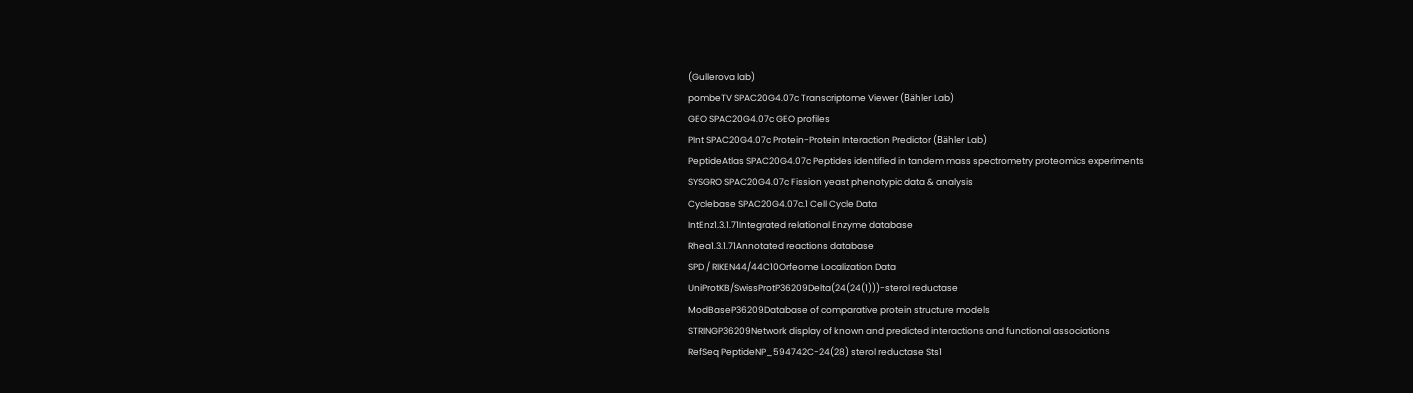(Gullerova lab)
pombeTV SPAC20G4.07c Transcriptome Viewer (Bähler Lab)
GEO SPAC20G4.07c GEO profiles
PInt SPAC20G4.07c Protein-Protein Interaction Predictor (Bähler Lab)
PeptideAtlas SPAC20G4.07c Peptides identified in tandem mass spectrometry proteomics experiments
SYSGRO SPAC20G4.07c Fission yeast phenotypic data & analysis
Cyclebase SPAC20G4.07c.1 Cell Cycle Data
IntEnz1.3.1.71Integrated relational Enzyme database
Rhea1.3.1.71Annotated reactions database
SPD / RIKEN44/44C10Orfeome Localization Data
UniProtKB/SwissProtP36209Delta(24(24(1)))-sterol reductase
ModBaseP36209Database of comparative protein structure models
STRINGP36209Network display of known and predicted interactions and functional associations
RefSeq PeptideNP_594742C-24(28) sterol reductase Sts1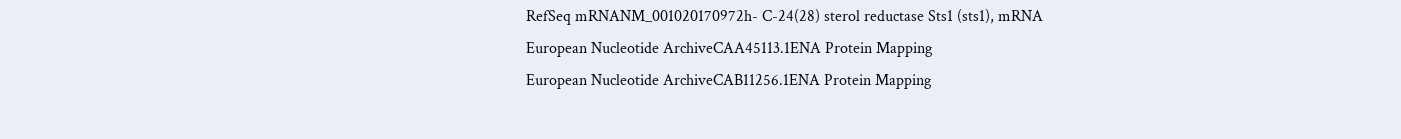RefSeq mRNANM_001020170972h- C-24(28) sterol reductase Sts1 (sts1), mRNA
European Nucleotide ArchiveCAA45113.1ENA Protein Mapping
European Nucleotide ArchiveCAB11256.1ENA Protein Mapping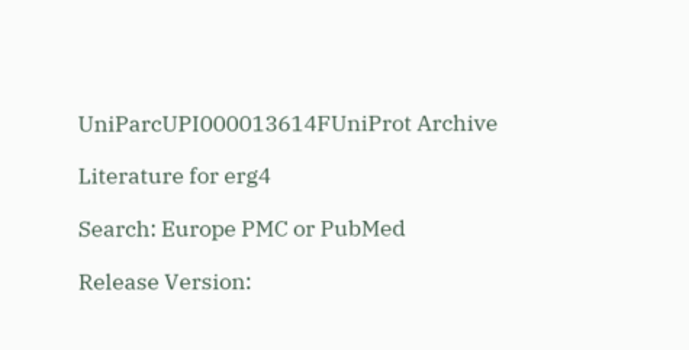UniParcUPI000013614FUniProt Archive

Literature for erg4

Search: Europe PMC or PubMed

Release Version: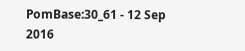PomBase:30_61 - 12 Sep 2016